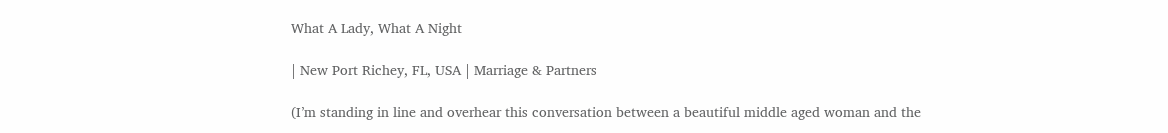What A Lady, What A Night

| New Port Richey, FL, USA | Marriage & Partners

(I’m standing in line and overhear this conversation between a beautiful middle aged woman and the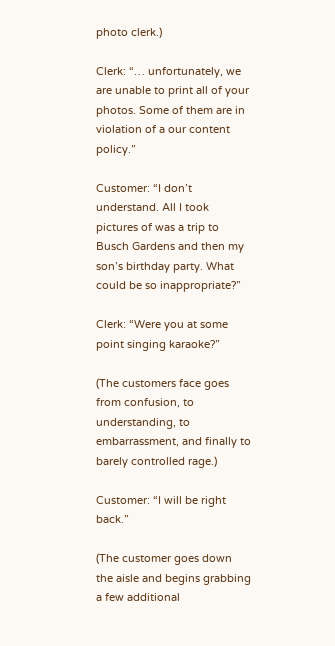photo clerk.)

Clerk: “… unfortunately, we are unable to print all of your photos. Some of them are in violation of a our content policy.”

Customer: “I don’t understand. All I took pictures of was a trip to Busch Gardens and then my son’s birthday party. What could be so inappropriate?”

Clerk: “Were you at some point singing karaoke?”

(The customers face goes from confusion, to understanding, to embarrassment, and finally to barely controlled rage.)

Customer: “I will be right back.”

(The customer goes down the aisle and begins grabbing a few additional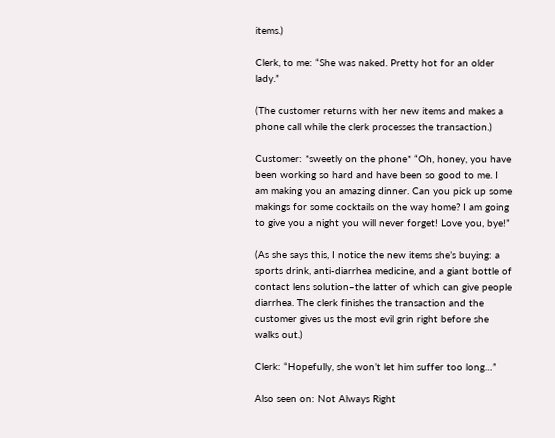items.)

Clerk, to me: “She was naked. Pretty hot for an older lady.”

(The customer returns with her new items and makes a phone call while the clerk processes the transaction.)

Customer: *sweetly on the phone* “Oh, honey, you have been working so hard and have been so good to me. I am making you an amazing dinner. Can you pick up some makings for some cocktails on the way home? I am going to give you a night you will never forget! Love you, bye!”

(As she says this, I notice the new items she’s buying: a sports drink, anti-diarrhea medicine, and a giant bottle of contact lens solution–the latter of which can give people diarrhea. The clerk finishes the transaction and the customer gives us the most evil grin right before she walks out.)

Clerk: “Hopefully, she won’t let him suffer too long…”

Also seen on: Not Always Right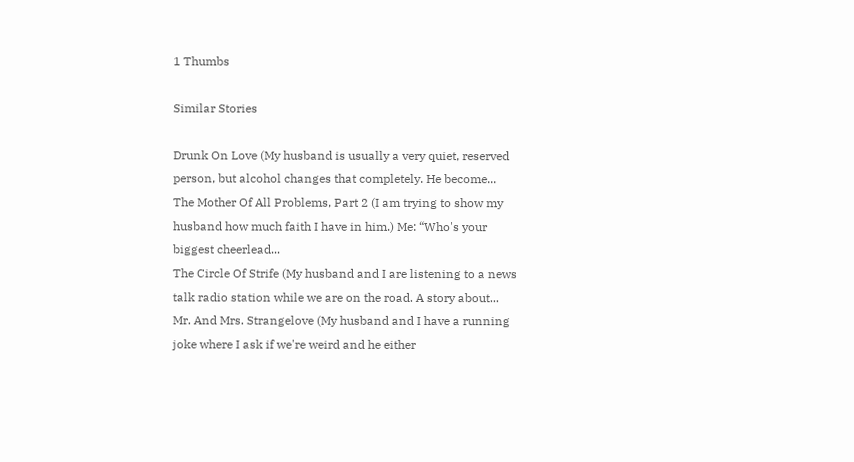1 Thumbs

Similar Stories

Drunk On Love (My husband is usually a very quiet, reserved person, but alcohol changes that completely. He become...
The Mother Of All Problems, Part 2 (I am trying to show my husband how much faith I have in him.) Me: “Who's your biggest cheerlead...
The Circle Of Strife (My husband and I are listening to a news talk radio station while we are on the road. A story about...
Mr. And Mrs. Strangelove (My husband and I have a running joke where I ask if we're weird and he either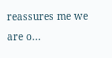reassures me we are o...